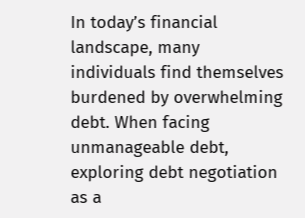In today’s financial landscape, many individuals find themselves burdened by overwhelming debt. When facing unmanageable debt, exploring debt negotiation as a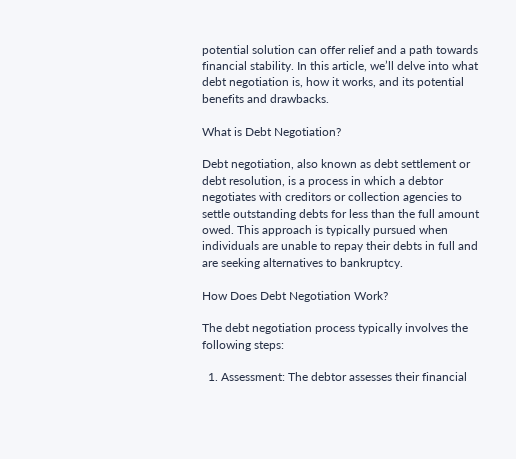potential solution can offer relief and a path towards financial stability. In this article, we’ll delve into what debt negotiation is, how it works, and its potential benefits and drawbacks.

What is Debt Negotiation?

Debt negotiation, also known as debt settlement or debt resolution, is a process in which a debtor negotiates with creditors or collection agencies to settle outstanding debts for less than the full amount owed. This approach is typically pursued when individuals are unable to repay their debts in full and are seeking alternatives to bankruptcy.

How Does Debt Negotiation Work?

The debt negotiation process typically involves the following steps:

  1. Assessment: The debtor assesses their financial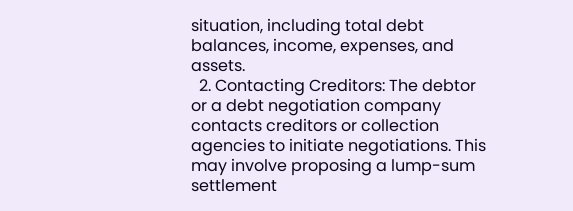situation, including total debt balances, income, expenses, and assets.
  2. Contacting Creditors: The debtor or a debt negotiation company contacts creditors or collection agencies to initiate negotiations. This may involve proposing a lump-sum settlement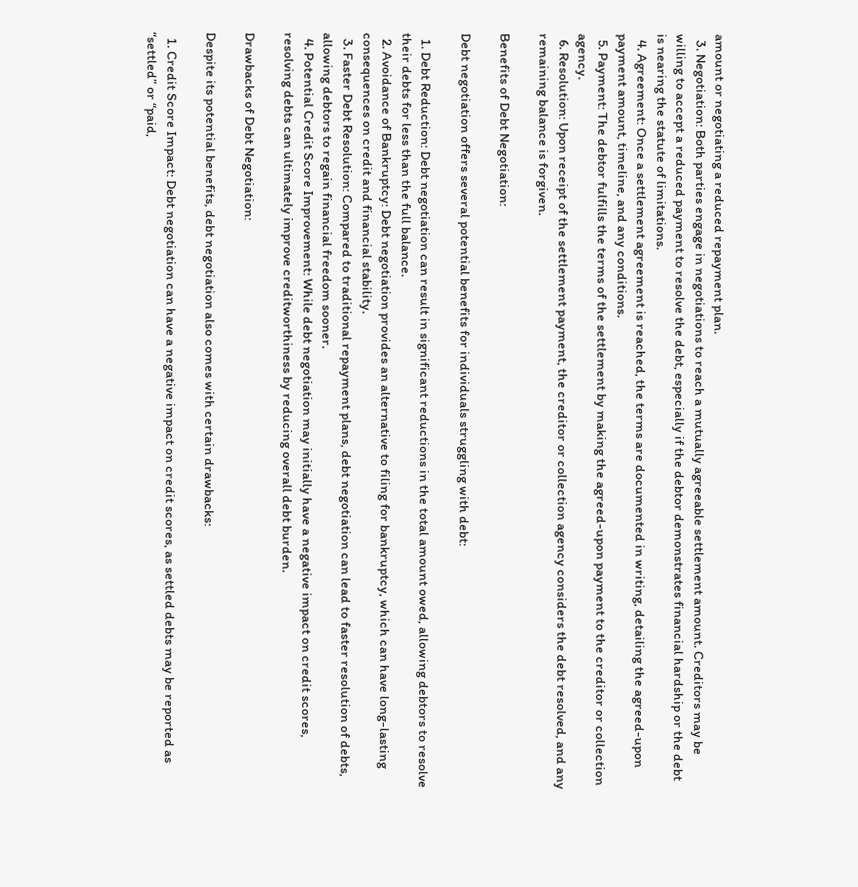amount or negotiating a reduced repayment plan.
  3. Negotiation: Both parties engage in negotiations to reach a mutually agreeable settlement amount. Creditors may be willing to accept a reduced payment to resolve the debt, especially if the debtor demonstrates financial hardship or the debt is nearing the statute of limitations.
  4. Agreement: Once a settlement agreement is reached, the terms are documented in writing, detailing the agreed-upon payment amount, timeline, and any conditions.
  5. Payment: The debtor fulfills the terms of the settlement by making the agreed-upon payment to the creditor or collection agency.
  6. Resolution: Upon receipt of the settlement payment, the creditor or collection agency considers the debt resolved, and any remaining balance is forgiven.

Benefits of Debt Negotiation:

Debt negotiation offers several potential benefits for individuals struggling with debt:

  1. Debt Reduction: Debt negotiation can result in significant reductions in the total amount owed, allowing debtors to resolve their debts for less than the full balance.
  2. Avoidance of Bankruptcy: Debt negotiation provides an alternative to filing for bankruptcy, which can have long-lasting consequences on credit and financial stability.
  3. Faster Debt Resolution: Compared to traditional repayment plans, debt negotiation can lead to faster resolution of debts, allowing debtors to regain financial freedom sooner.
  4. Potential Credit Score Improvement: While debt negotiation may initially have a negative impact on credit scores, resolving debts can ultimately improve creditworthiness by reducing overall debt burden.

Drawbacks of Debt Negotiation:

Despite its potential benefits, debt negotiation also comes with certain drawbacks:

  1. Credit Score Impact: Debt negotiation can have a negative impact on credit scores, as settled debts may be reported as “settled” or “paid,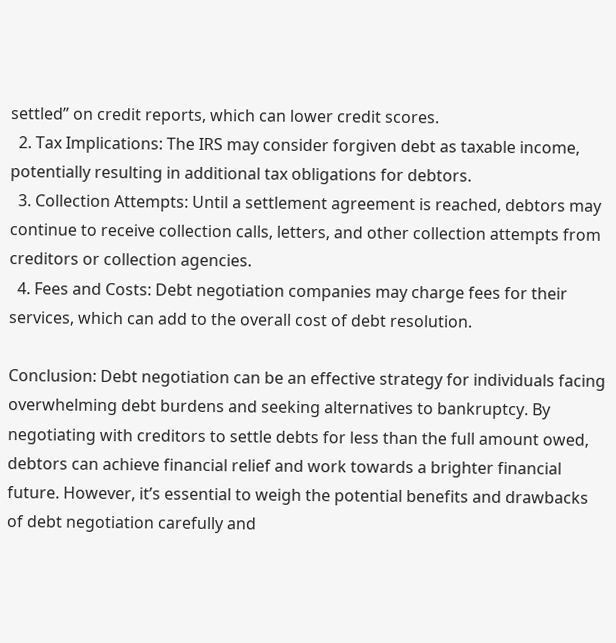settled” on credit reports, which can lower credit scores.
  2. Tax Implications: The IRS may consider forgiven debt as taxable income, potentially resulting in additional tax obligations for debtors.
  3. Collection Attempts: Until a settlement agreement is reached, debtors may continue to receive collection calls, letters, and other collection attempts from creditors or collection agencies.
  4. Fees and Costs: Debt negotiation companies may charge fees for their services, which can add to the overall cost of debt resolution.

Conclusion: Debt negotiation can be an effective strategy for individuals facing overwhelming debt burdens and seeking alternatives to bankruptcy. By negotiating with creditors to settle debts for less than the full amount owed, debtors can achieve financial relief and work towards a brighter financial future. However, it’s essential to weigh the potential benefits and drawbacks of debt negotiation carefully and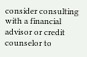consider consulting with a financial advisor or credit counselor to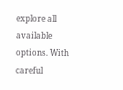explore all available options. With careful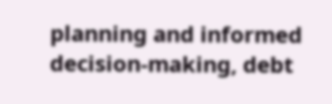planning and informed decision-making, debt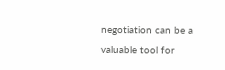negotiation can be a valuable tool for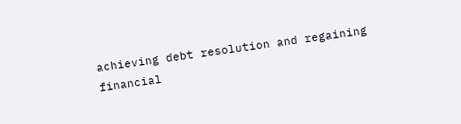achieving debt resolution and regaining financial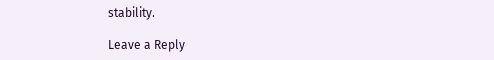stability.

Leave a Reply